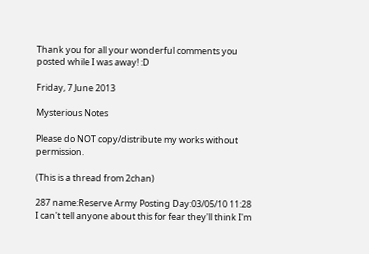Thank you for all your wonderful comments you posted while I was away! :D

Friday, 7 June 2013

Mysterious Notes

Please do NOT copy/distribute my works without permission.

(This is a thread from 2chan)

287 name:Reserve Army Posting Day:03/05/10 11:28
I can't tell anyone about this for fear they'll think I'm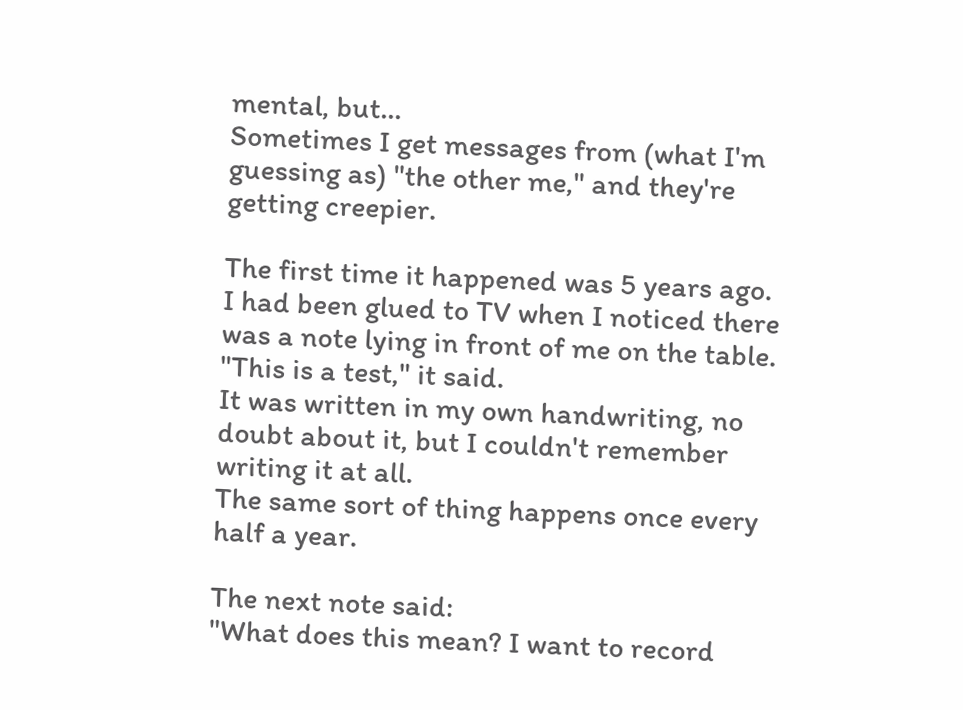mental, but...
Sometimes I get messages from (what I'm guessing as) "the other me," and they're getting creepier.

The first time it happened was 5 years ago.
I had been glued to TV when I noticed there was a note lying in front of me on the table.
"This is a test," it said.
It was written in my own handwriting, no doubt about it, but I couldn't remember writing it at all.
The same sort of thing happens once every half a year.

The next note said:
"What does this mean? I want to record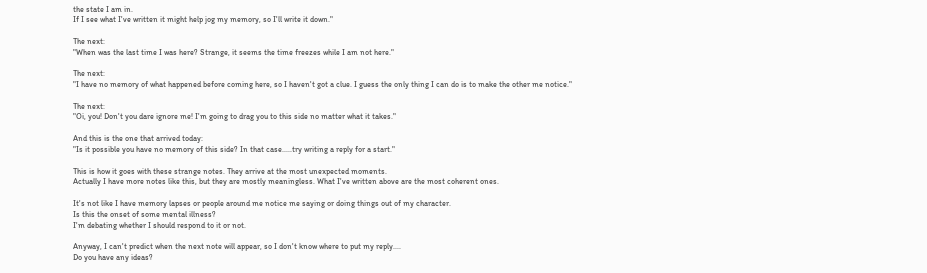the state I am in.
If I see what I've written it might help jog my memory, so I'll write it down."

The next:
"When was the last time I was here? Strange, it seems the time freezes while I am not here."

The next:
"I have no memory of what happened before coming here, so I haven't got a clue. I guess the only thing I can do is to make the other me notice."

The next:
"Oi, you! Don't you dare ignore me! I'm going to drag you to this side no matter what it takes."

And this is the one that arrived today:
"Is it possible you have no memory of this side? In that case.....try writing a reply for a start."

This is how it goes with these strange notes. They arrive at the most unexpected moments.
Actually I have more notes like this, but they are mostly meaningless. What I've written above are the most coherent ones.

It's not like I have memory lapses or people around me notice me saying or doing things out of my character.
Is this the onset of some mental illness?
I'm debating whether I should respond to it or not.

Anyway, I can't predict when the next note will appear, so I don't know where to put my reply....
Do you have any ideas?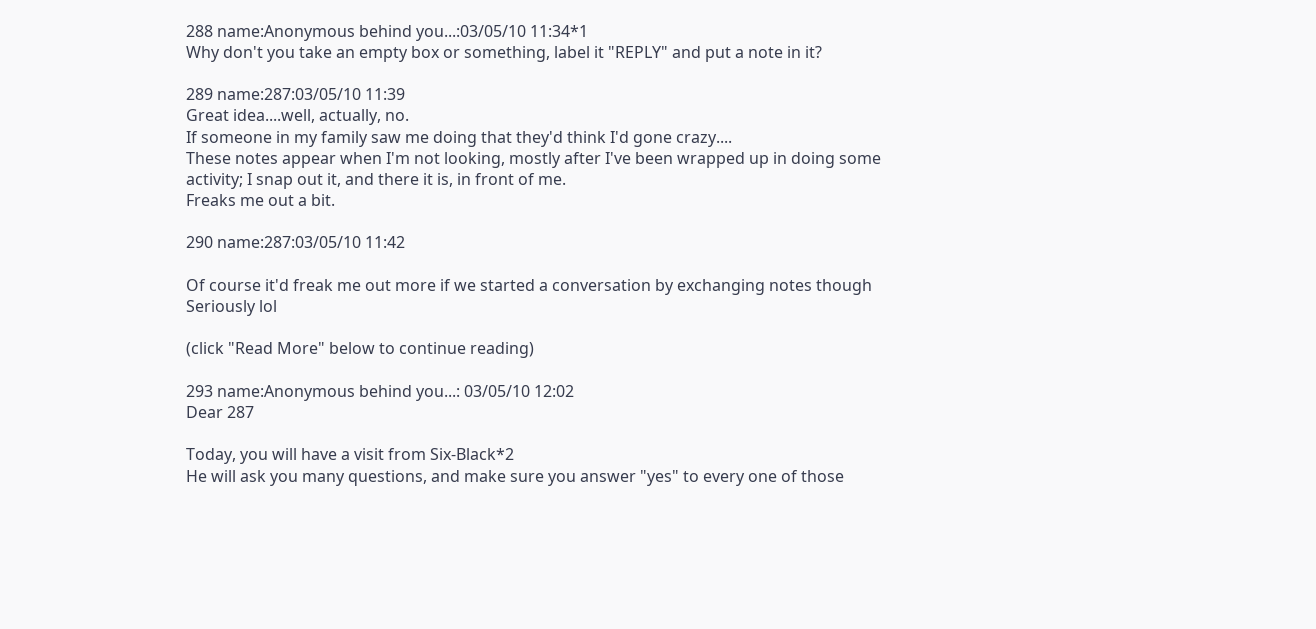288 name:Anonymous behind you...:03/05/10 11:34*1
Why don't you take an empty box or something, label it "REPLY" and put a note in it?

289 name:287:03/05/10 11:39
Great idea....well, actually, no.
If someone in my family saw me doing that they'd think I'd gone crazy....
These notes appear when I'm not looking, mostly after I've been wrapped up in doing some activity; I snap out it, and there it is, in front of me.
Freaks me out a bit.

290 name:287:03/05/10 11:42

Of course it'd freak me out more if we started a conversation by exchanging notes though
Seriously lol

(click "Read More" below to continue reading)

293 name:Anonymous behind you...: 03/05/10 12:02
Dear 287

Today, you will have a visit from Six-Black*2
He will ask you many questions, and make sure you answer "yes" to every one of those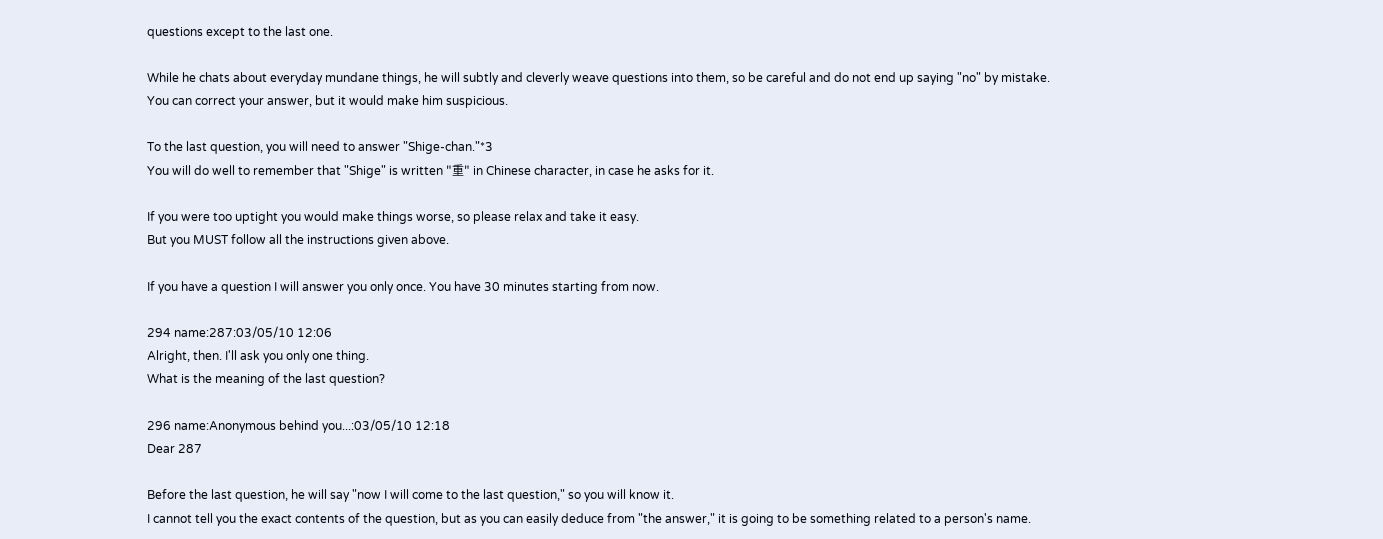questions except to the last one.

While he chats about everyday mundane things, he will subtly and cleverly weave questions into them, so be careful and do not end up saying "no" by mistake.
You can correct your answer, but it would make him suspicious.

To the last question, you will need to answer "Shige-chan."*3
You will do well to remember that "Shige" is written "重" in Chinese character, in case he asks for it.

If you were too uptight you would make things worse, so please relax and take it easy.
But you MUST follow all the instructions given above.

If you have a question I will answer you only once. You have 30 minutes starting from now.

294 name:287:03/05/10 12:06
Alright, then. I'll ask you only one thing.
What is the meaning of the last question?

296 name:Anonymous behind you...:03/05/10 12:18
Dear 287

Before the last question, he will say "now I will come to the last question," so you will know it.
I cannot tell you the exact contents of the question, but as you can easily deduce from "the answer," it is going to be something related to a person's name.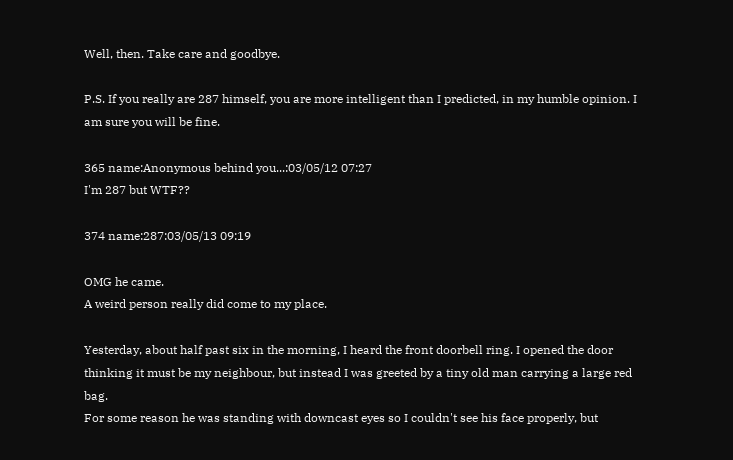Well, then. Take care and goodbye.

P.S. If you really are 287 himself, you are more intelligent than I predicted, in my humble opinion. I am sure you will be fine.

365 name:Anonymous behind you...:03/05/12 07:27
I'm 287 but WTF??

374 name:287:03/05/13 09:19

OMG he came.
A weird person really did come to my place.

Yesterday, about half past six in the morning, I heard the front doorbell ring. I opened the door thinking it must be my neighbour, but instead I was greeted by a tiny old man carrying a large red bag.
For some reason he was standing with downcast eyes so I couldn't see his face properly, but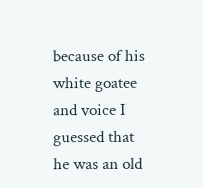because of his white goatee and voice I guessed that he was an old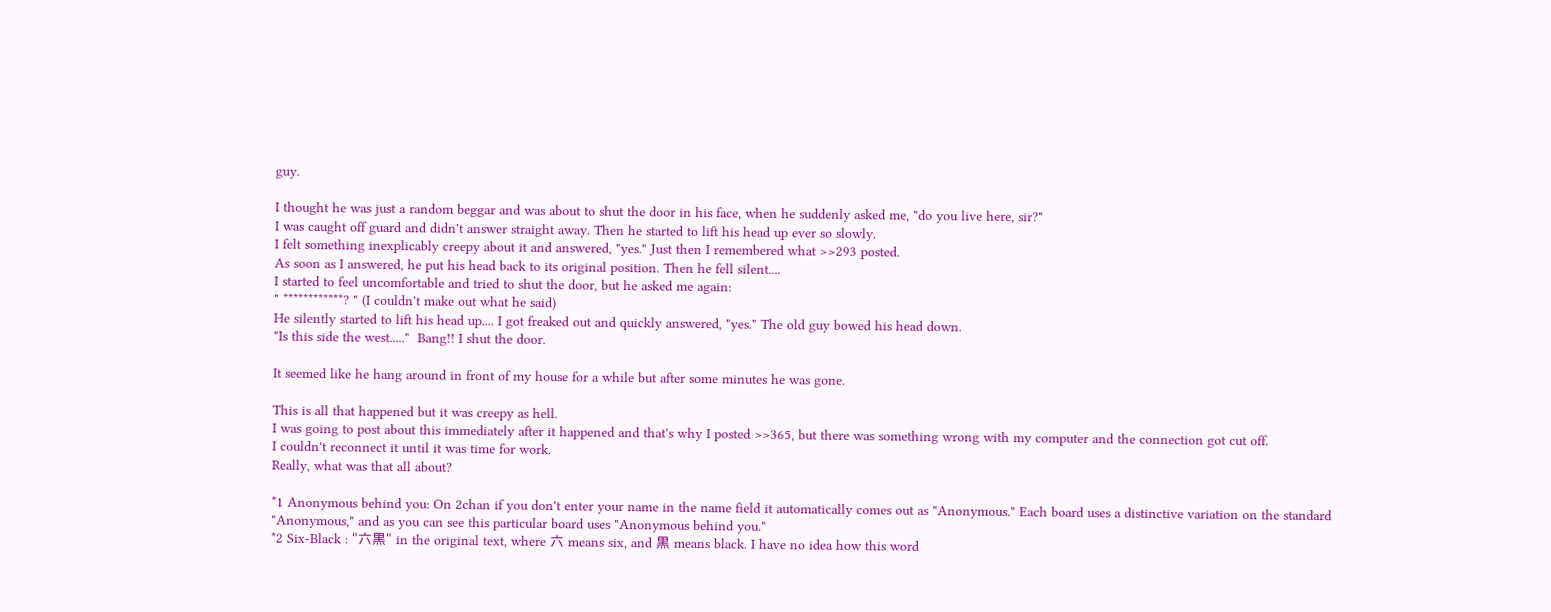guy.

I thought he was just a random beggar and was about to shut the door in his face, when he suddenly asked me, "do you live here, sir?"
I was caught off guard and didn't answer straight away. Then he started to lift his head up ever so slowly.
I felt something inexplicably creepy about it and answered, "yes." Just then I remembered what >>293 posted.
As soon as I answered, he put his head back to its original position. Then he fell silent....
I started to feel uncomfortable and tried to shut the door, but he asked me again:
" ************? " (I couldn't make out what he said)
He silently started to lift his head up.... I got freaked out and quickly answered, "yes." The old guy bowed his head down.
"Is this side the west....."  Bang!! I shut the door.

It seemed like he hang around in front of my house for a while but after some minutes he was gone.

This is all that happened but it was creepy as hell.
I was going to post about this immediately after it happened and that's why I posted >>365, but there was something wrong with my computer and the connection got cut off.
I couldn't reconnect it until it was time for work.
Really, what was that all about?

*1 Anonymous behind you: On 2chan if you don't enter your name in the name field it automatically comes out as "Anonymous." Each board uses a distinctive variation on the standard "Anonymous," and as you can see this particular board uses "Anonymous behind you."
*2 Six-Black : "六黒" in the original text, where 六 means six, and 黒 means black. I have no idea how this word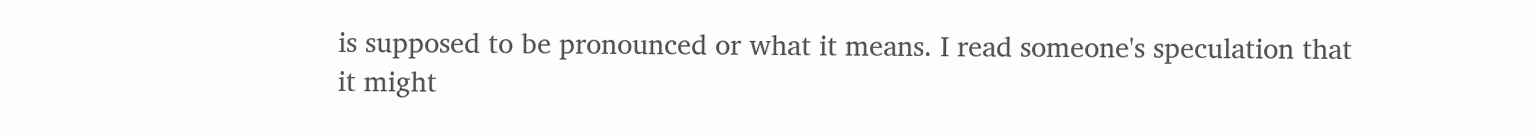is supposed to be pronounced or what it means. I read someone's speculation that it might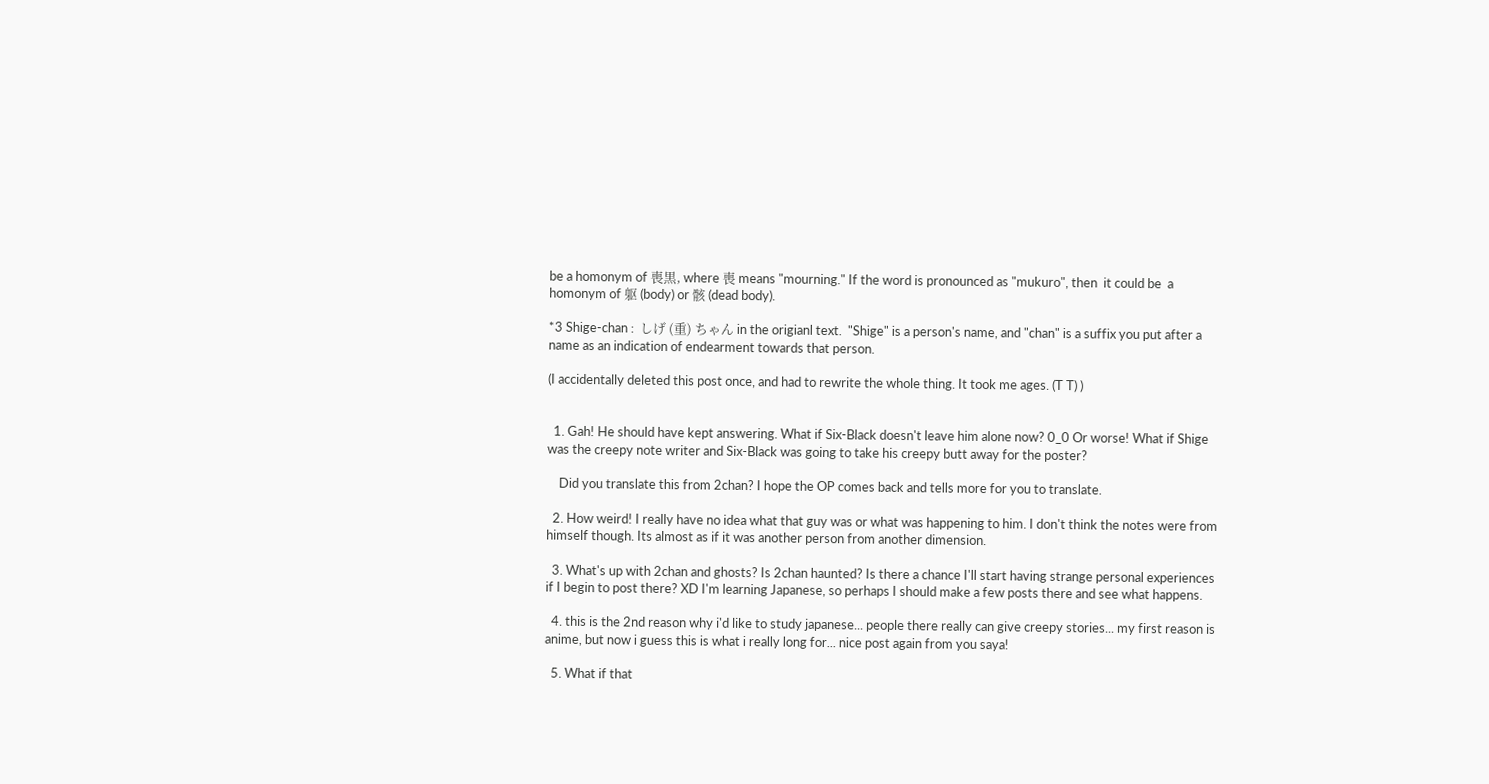be a homonym of 喪黒, where 喪 means "mourning." If the word is pronounced as "mukuro", then  it could be  a homonym of 躯 (body) or 骸 (dead body).

*3 Shige-chan :  しげ (重) ちゃん in the origianl text.  "Shige" is a person's name, and "chan" is a suffix you put after a name as an indication of endearment towards that person.

(I accidentally deleted this post once, and had to rewrite the whole thing. It took me ages. (T T) )


  1. Gah! He should have kept answering. What if Six-Black doesn't leave him alone now? 0_0 Or worse! What if Shige was the creepy note writer and Six-Black was going to take his creepy butt away for the poster?

    Did you translate this from 2chan? I hope the OP comes back and tells more for you to translate.

  2. How weird! I really have no idea what that guy was or what was happening to him. I don't think the notes were from himself though. Its almost as if it was another person from another dimension.

  3. What's up with 2chan and ghosts? Is 2chan haunted? Is there a chance I'll start having strange personal experiences if I begin to post there? XD I'm learning Japanese, so perhaps I should make a few posts there and see what happens.

  4. this is the 2nd reason why i'd like to study japanese... people there really can give creepy stories... my first reason is anime, but now i guess this is what i really long for... nice post again from you saya!

  5. What if that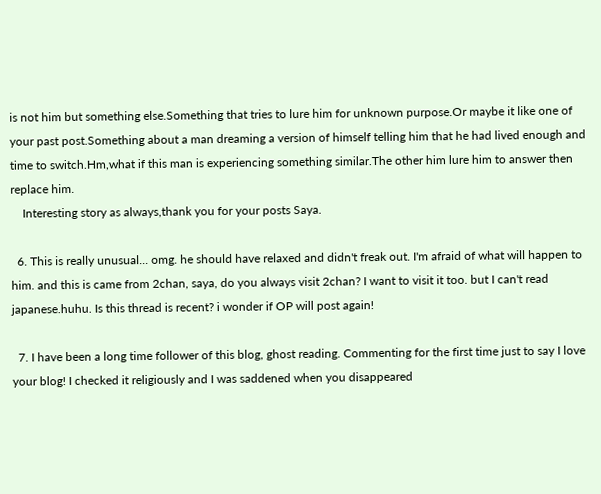is not him but something else.Something that tries to lure him for unknown purpose.Or maybe it like one of your past post.Something about a man dreaming a version of himself telling him that he had lived enough and time to switch.Hm,what if this man is experiencing something similar.The other him lure him to answer then replace him.
    Interesting story as always,thank you for your posts Saya.

  6. This is really unusual... omg. he should have relaxed and didn't freak out. I'm afraid of what will happen to him. and this is came from 2chan, saya, do you always visit 2chan? I want to visit it too. but I can't read japanese.huhu. Is this thread is recent? i wonder if OP will post again!

  7. I have been a long time follower of this blog, ghost reading. Commenting for the first time just to say I love your blog! I checked it religiously and I was saddened when you disappeared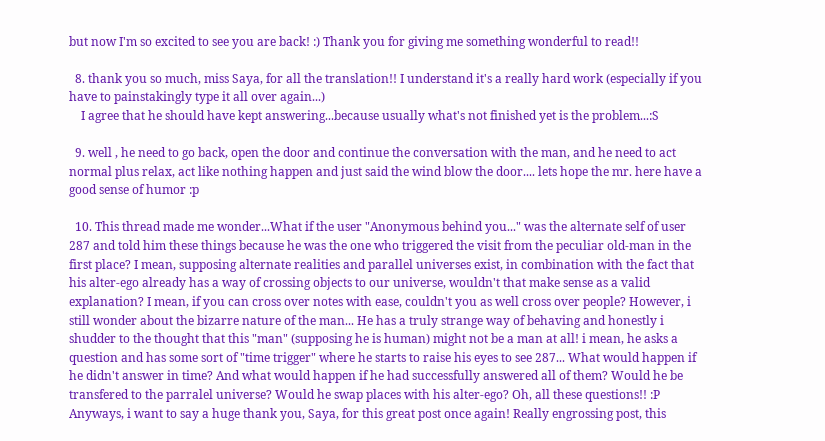but now I'm so excited to see you are back! :) Thank you for giving me something wonderful to read!!

  8. thank you so much, miss Saya, for all the translation!! I understand it's a really hard work (especially if you have to painstakingly type it all over again...)
    I agree that he should have kept answering...because usually what's not finished yet is the problem...:S

  9. well , he need to go back, open the door and continue the conversation with the man, and he need to act normal plus relax, act like nothing happen and just said the wind blow the door.... lets hope the mr. here have a good sense of humor :p

  10. This thread made me wonder...What if the user "Anonymous behind you..." was the alternate self of user 287 and told him these things because he was the one who triggered the visit from the peculiar old-man in the first place? I mean, supposing alternate realities and parallel universes exist, in combination with the fact that his alter-ego already has a way of crossing objects to our universe, wouldn't that make sense as a valid explanation? I mean, if you can cross over notes with ease, couldn't you as well cross over people? However, i still wonder about the bizarre nature of the man... He has a truly strange way of behaving and honestly i shudder to the thought that this "man" (supposing he is human) might not be a man at all! i mean, he asks a question and has some sort of "time trigger" where he starts to raise his eyes to see 287... What would happen if he didn't answer in time? And what would happen if he had successfully answered all of them? Would he be transfered to the parralel universe? Would he swap places with his alter-ego? Oh, all these questions!! :P Anyways, i want to say a huge thank you, Saya, for this great post once again! Really engrossing post, this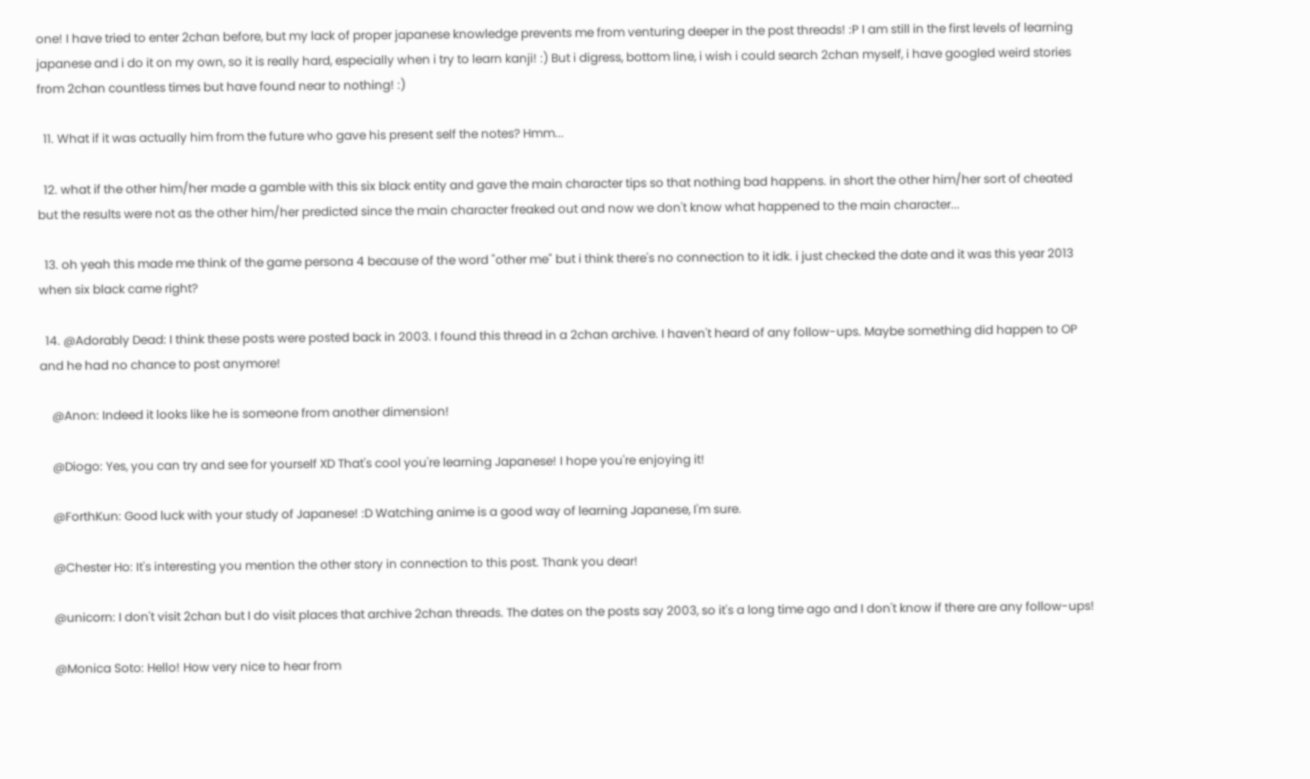one! I have tried to enter 2chan before, but my lack of proper japanese knowledge prevents me from venturing deeper in the post threads! :P I am still in the first levels of learning japanese and i do it on my own, so it is really hard, especially when i try to learn kanji! :) But i digress, bottom line, i wish i could search 2chan myself, i have googled weird stories from 2chan countless times but have found near to nothing! :)

  11. What if it was actually him from the future who gave his present self the notes? Hmm...

  12. what if the other him/her made a gamble with this six black entity and gave the main character tips so that nothing bad happens. in short the other him/her sort of cheated but the results were not as the other him/her predicted since the main character freaked out and now we don't know what happened to the main character...

  13. oh yeah this made me think of the game persona 4 because of the word "other me" but i think there's no connection to it idk. i just checked the date and it was this year 2013 when six black came right?

  14. @Adorably Dead: I think these posts were posted back in 2003. I found this thread in a 2chan archive. I haven't heard of any follow-ups. Maybe something did happen to OP and he had no chance to post anymore!

    @Anon: Indeed it looks like he is someone from another dimension!

    @Diogo: Yes, you can try and see for yourself XD That's cool you're learning Japanese! I hope you're enjoying it!

    @ForthKun: Good luck with your study of Japanese! :D Watching anime is a good way of learning Japanese, I'm sure.

    @Chester Ho: It's interesting you mention the other story in connection to this post. Thank you dear!

    @unicorn: I don't visit 2chan but I do visit places that archive 2chan threads. The dates on the posts say 2003, so it's a long time ago and I don't know if there are any follow-ups!

    @Monica Soto: Hello! How very nice to hear from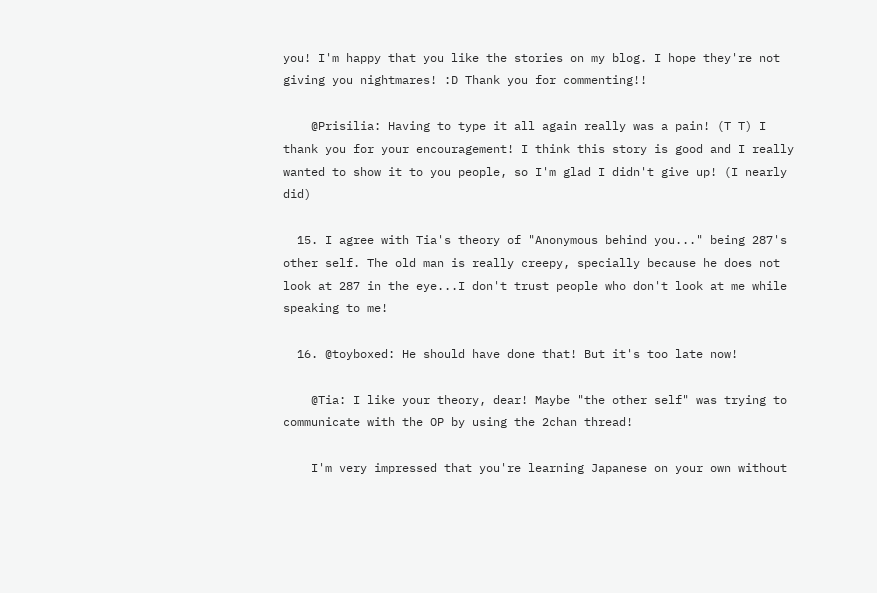you! I'm happy that you like the stories on my blog. I hope they're not giving you nightmares! :D Thank you for commenting!!

    @Prisilia: Having to type it all again really was a pain! (T T) I thank you for your encouragement! I think this story is good and I really wanted to show it to you people, so I'm glad I didn't give up! (I nearly did)

  15. I agree with Tia's theory of "Anonymous behind you..." being 287's other self. The old man is really creepy, specially because he does not look at 287 in the eye...I don't trust people who don't look at me while speaking to me!

  16. @toyboxed: He should have done that! But it's too late now!

    @Tia: I like your theory, dear! Maybe "the other self" was trying to communicate with the OP by using the 2chan thread!

    I'm very impressed that you're learning Japanese on your own without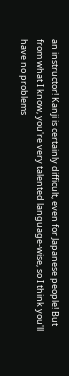an instructor! Kanji is certainly difficult, even for Japanese people! But from what I know, you're very talented language-wise, so I think you'll have no problems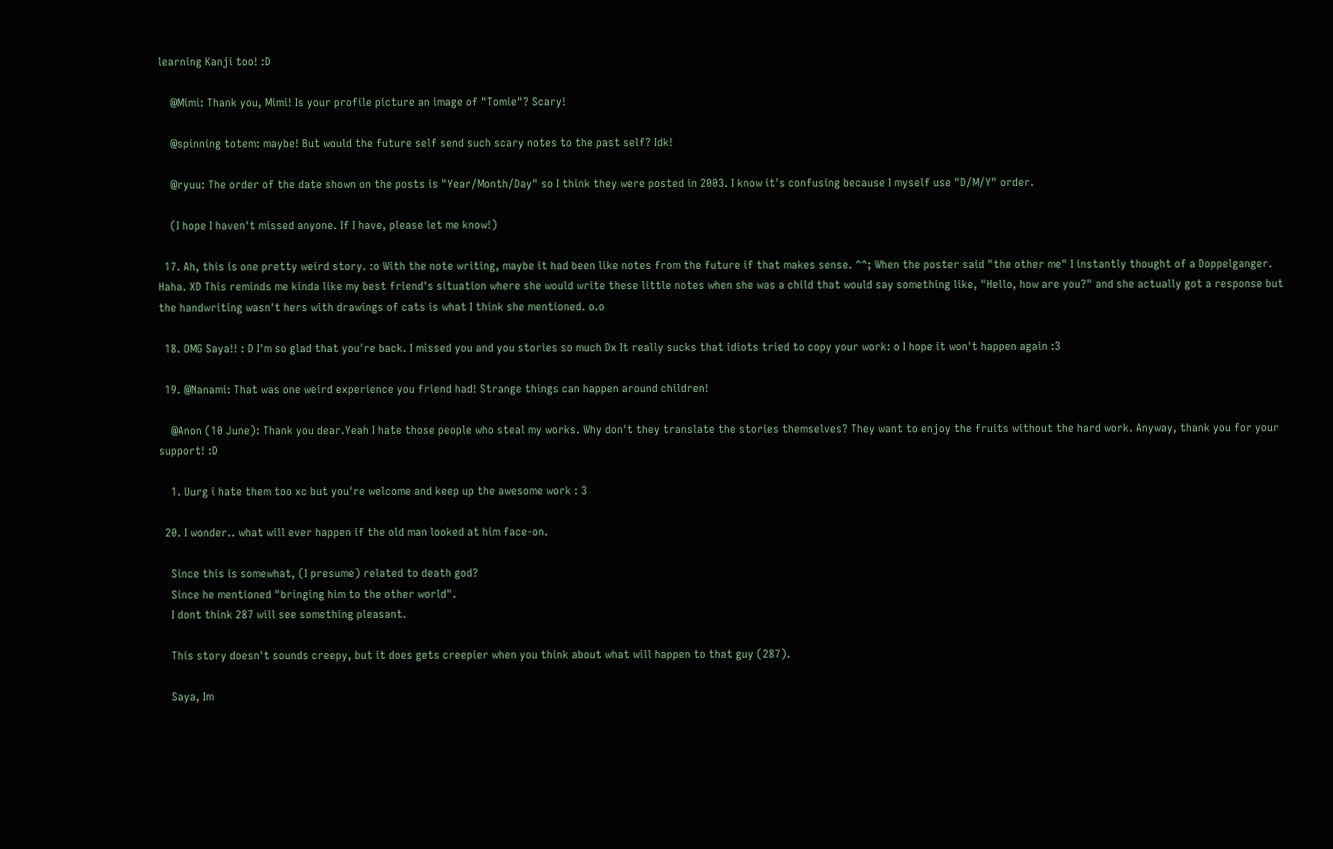learning Kanji too! :D

    @Mimi: Thank you, Mimi! Is your profile picture an image of "Tomie"? Scary!

    @spinning totem: maybe! But would the future self send such scary notes to the past self? Idk!

    @ryuu: The order of the date shown on the posts is "Year/Month/Day" so I think they were posted in 2003. I know it's confusing because I myself use "D/M/Y" order.

    (I hope I haven't missed anyone. If I have, please let me know!)

  17. Ah, this is one pretty weird story. :o With the note writing, maybe it had been like notes from the future if that makes sense. ^^; When the poster said "the other me" I instantly thought of a Doppelganger. Haha. XD This reminds me kinda like my best friend's situation where she would write these little notes when she was a child that would say something like, "Hello, how are you?" and she actually got a response but the handwriting wasn't hers with drawings of cats is what I think she mentioned. o.o

  18. OMG Saya!! : D I'm so glad that you're back. I missed you and you stories so much Dx It really sucks that idiots tried to copy your work: o I hope it won't happen again :3

  19. @Nanami: That was one weird experience you friend had! Strange things can happen around children!

    @Anon (10 June): Thank you dear.Yeah I hate those people who steal my works. Why don't they translate the stories themselves? They want to enjoy the fruits without the hard work. Anyway, thank you for your support! :D

    1. Uurg i hate them too xc but you're welcome and keep up the awesome work : 3

  20. I wonder.. what will ever happen if the old man looked at him face-on.

    Since this is somewhat, (I presume) related to death god?
    Since he mentioned "bringing him to the other world".
    I dont think 287 will see something pleasant.

    This story doesn't sounds creepy, but it does gets creepier when you think about what will happen to that guy (287).

    Saya, Im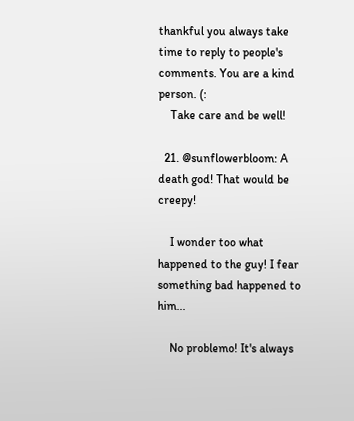thankful you always take time to reply to people's comments. You are a kind person. (:
    Take care and be well!

  21. @sunflowerbloom: A death god! That would be creepy!

    I wonder too what happened to the guy! I fear something bad happened to him...

    No problemo! It's always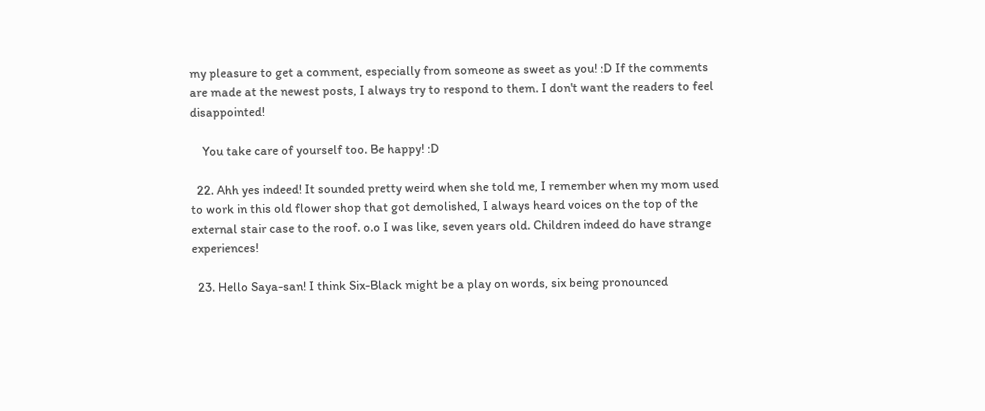my pleasure to get a comment, especially from someone as sweet as you! :D If the comments are made at the newest posts, I always try to respond to them. I don't want the readers to feel disappointed!

    You take care of yourself too. Be happy! :D

  22. Ahh yes indeed! It sounded pretty weird when she told me, I remember when my mom used to work in this old flower shop that got demolished, I always heard voices on the top of the external stair case to the roof. o.o I was like, seven years old. Children indeed do have strange experiences!

  23. Hello Saya-san! I think Six-Black might be a play on words, six being pronounced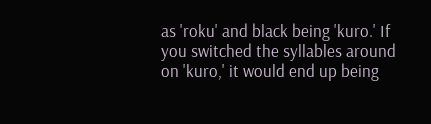as 'roku' and black being 'kuro.' If you switched the syllables around on 'kuro,' it would end up being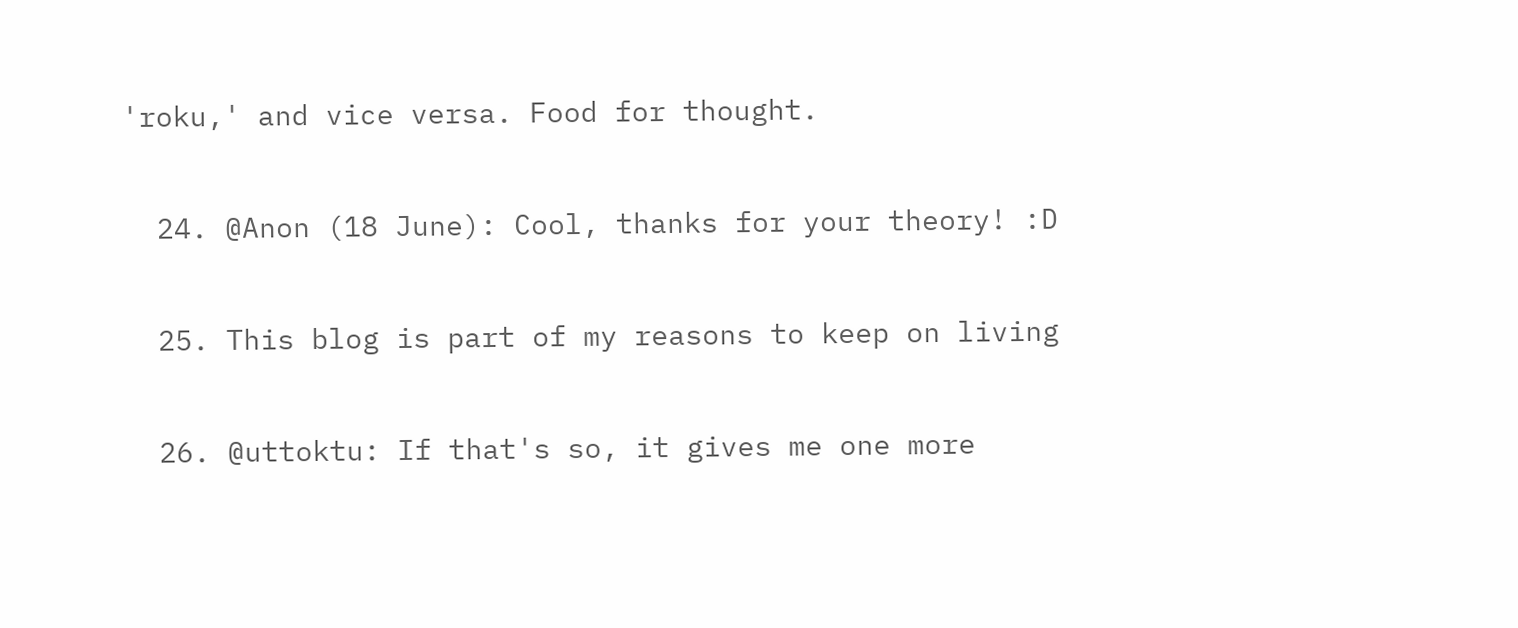'roku,' and vice versa. Food for thought.

  24. @Anon (18 June): Cool, thanks for your theory! :D

  25. This blog is part of my reasons to keep on living

  26. @uttoktu: If that's so, it gives me one more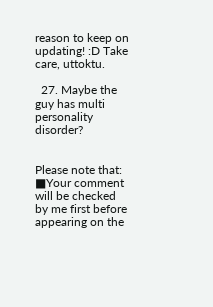reason to keep on updating! :D Take care, uttoktu.

  27. Maybe the guy has multi personality disorder?


Please note that:
■Your comment will be checked by me first before appearing on the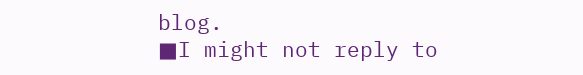blog.
■I might not reply to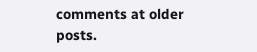comments at older posts.